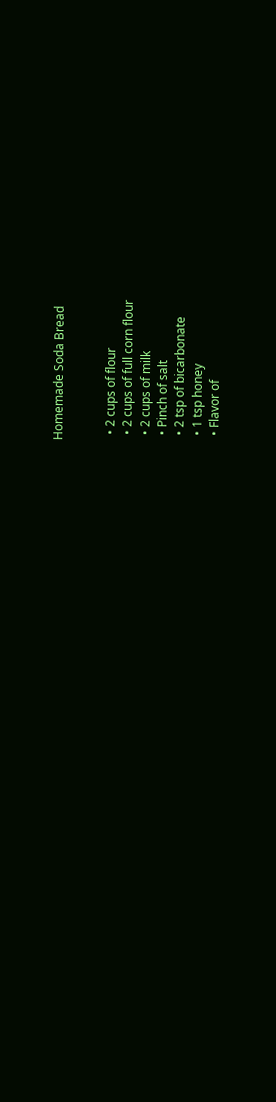Homemade Soda Bread


  • 2 cups of flour
  • 2 cups of full corn flour
  • 2 cups of milk
  • Pinch of salt
  • 2 tsp of bicarbonate
  • 1 tsp honey
  • Flavor of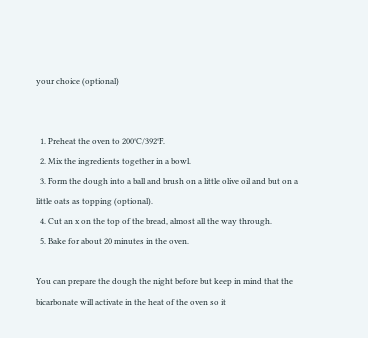your choice (optional)


  1. Preheat the oven to 200°C/392°F.
  2. Mix the ingredients together in a bowl.
  3. Form the dough into a ball and brush on a little olive oil and but on a little oats as topping (optional).
  4. Cut an x on the top of the bread, almost all the way through.
  5. Bake for about 20 minutes in the oven.

You can prepare the dough the night before but keep in mind that the bicarbonate will activate in the heat of the oven so it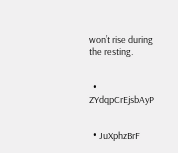won’t rise during the resting.


  • ZYdqpCrEjsbAyP


  • JuXphzBrF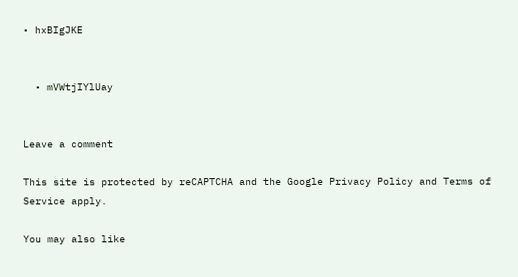• hxBIgJKE


  • mVWtjIYlUay


Leave a comment

This site is protected by reCAPTCHA and the Google Privacy Policy and Terms of Service apply.

You may also like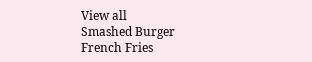View all
Smashed Burger
French Fries